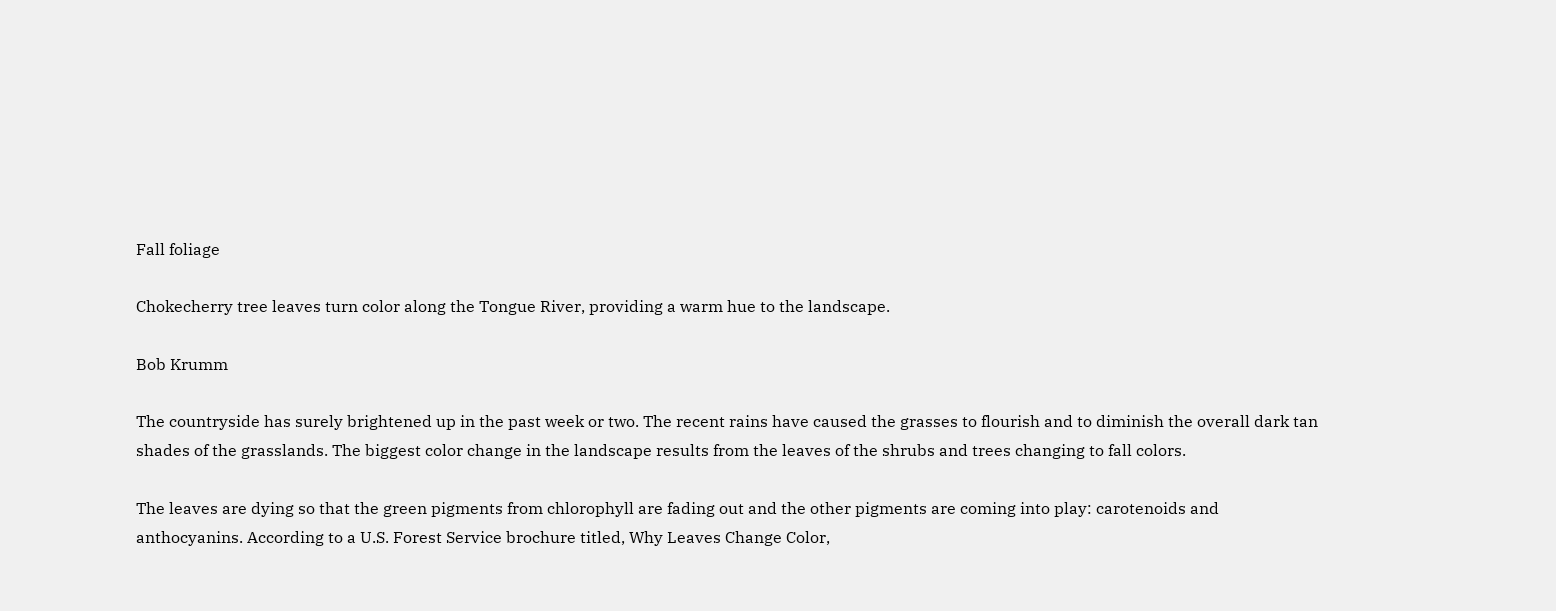Fall foliage

Chokecherry tree leaves turn color along the Tongue River, providing a warm hue to the landscape.

Bob Krumm

The countryside has surely brightened up in the past week or two. The recent rains have caused the grasses to flourish and to diminish the overall dark tan shades of the grasslands. The biggest color change in the landscape results from the leaves of the shrubs and trees changing to fall colors.

The leaves are dying so that the green pigments from chlorophyll are fading out and the other pigments are coming into play: carotenoids and anthocyanins. According to a U.S. Forest Service brochure titled, Why Leaves Change Color,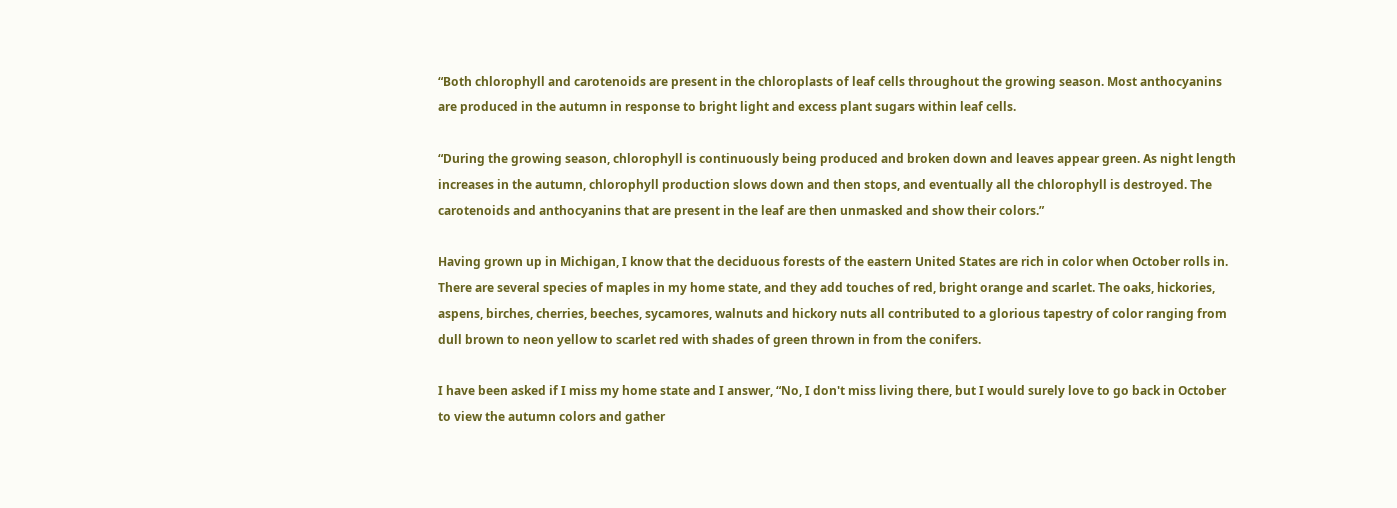“Both chlorophyll and carotenoids are present in the chloroplasts of leaf cells throughout the growing season. Most anthocyanins are produced in the autumn in response to bright light and excess plant sugars within leaf cells.

“During the growing season, chlorophyll is continuously being produced and broken down and leaves appear green. As night length increases in the autumn, chlorophyll production slows down and then stops, and eventually all the chlorophyll is destroyed. The carotenoids and anthocyanins that are present in the leaf are then unmasked and show their colors.”

Having grown up in Michigan, I know that the deciduous forests of the eastern United States are rich in color when October rolls in. There are several species of maples in my home state, and they add touches of red, bright orange and scarlet. The oaks, hickories, aspens, birches, cherries, beeches, sycamores, walnuts and hickory nuts all contributed to a glorious tapestry of color ranging from dull brown to neon yellow to scarlet red with shades of green thrown in from the conifers.

I have been asked if I miss my home state and I answer, “No, I don't miss living there, but I would surely love to go back in October to view the autumn colors and gather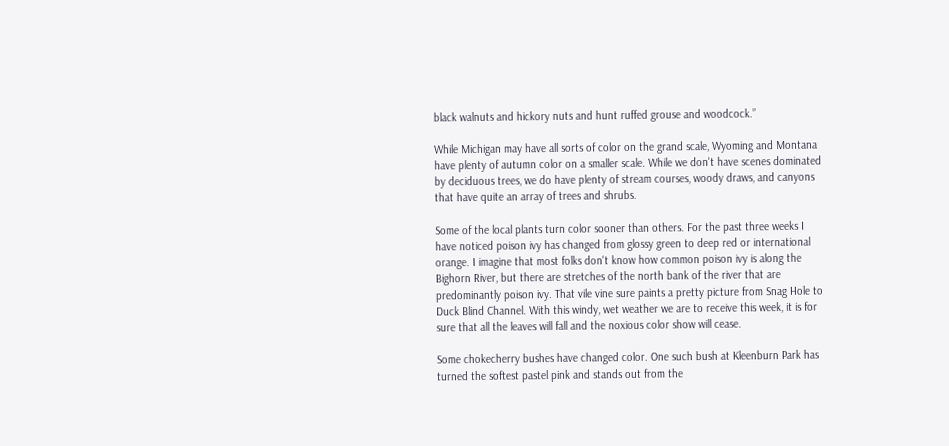black walnuts and hickory nuts and hunt ruffed grouse and woodcock.”

While Michigan may have all sorts of color on the grand scale, Wyoming and Montana have plenty of autumn color on a smaller scale. While we don't have scenes dominated by deciduous trees, we do have plenty of stream courses, woody draws, and canyons that have quite an array of trees and shrubs.

Some of the local plants turn color sooner than others. For the past three weeks I have noticed poison ivy has changed from glossy green to deep red or international orange. I imagine that most folks don't know how common poison ivy is along the Bighorn River, but there are stretches of the north bank of the river that are predominantly poison ivy. That vile vine sure paints a pretty picture from Snag Hole to Duck Blind Channel. With this windy, wet weather we are to receive this week, it is for sure that all the leaves will fall and the noxious color show will cease.

Some chokecherry bushes have changed color. One such bush at Kleenburn Park has turned the softest pastel pink and stands out from the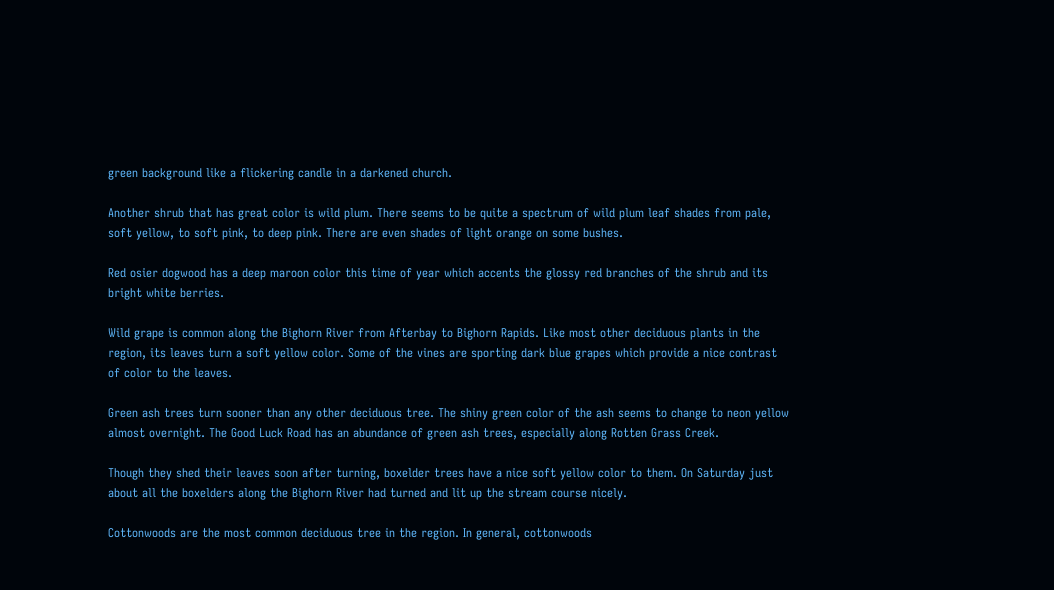green background like a flickering candle in a darkened church.

Another shrub that has great color is wild plum. There seems to be quite a spectrum of wild plum leaf shades from pale, soft yellow, to soft pink, to deep pink. There are even shades of light orange on some bushes.

Red osier dogwood has a deep maroon color this time of year which accents the glossy red branches of the shrub and its bright white berries.

Wild grape is common along the Bighorn River from Afterbay to Bighorn Rapids. Like most other deciduous plants in the region, its leaves turn a soft yellow color. Some of the vines are sporting dark blue grapes which provide a nice contrast of color to the leaves.

Green ash trees turn sooner than any other deciduous tree. The shiny green color of the ash seems to change to neon yellow almost overnight. The Good Luck Road has an abundance of green ash trees, especially along Rotten Grass Creek.

Though they shed their leaves soon after turning, boxelder trees have a nice soft yellow color to them. On Saturday just about all the boxelders along the Bighorn River had turned and lit up the stream course nicely.

Cottonwoods are the most common deciduous tree in the region. In general, cottonwoods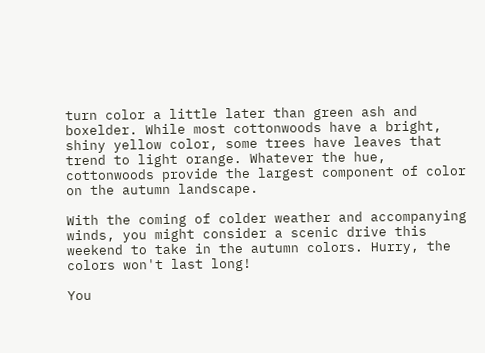turn color a little later than green ash and boxelder. While most cottonwoods have a bright, shiny yellow color, some trees have leaves that trend to light orange. Whatever the hue, cottonwoods provide the largest component of color on the autumn landscape.

With the coming of colder weather and accompanying winds, you might consider a scenic drive this weekend to take in the autumn colors. Hurry, the colors won't last long!

You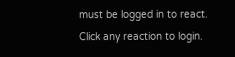must be logged in to react.
Click any reaction to login.